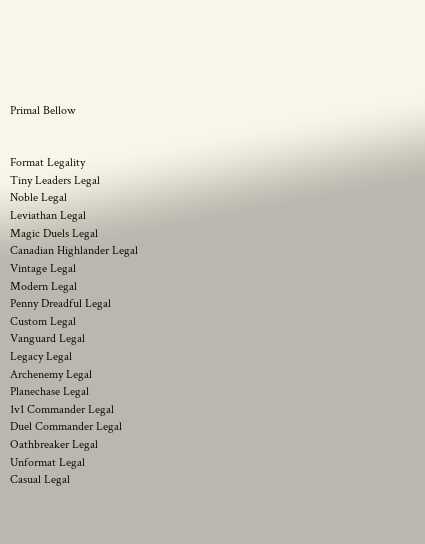Primal Bellow


Format Legality
Tiny Leaders Legal
Noble Legal
Leviathan Legal
Magic Duels Legal
Canadian Highlander Legal
Vintage Legal
Modern Legal
Penny Dreadful Legal
Custom Legal
Vanguard Legal
Legacy Legal
Archenemy Legal
Planechase Legal
1v1 Commander Legal
Duel Commander Legal
Oathbreaker Legal
Unformat Legal
Casual Legal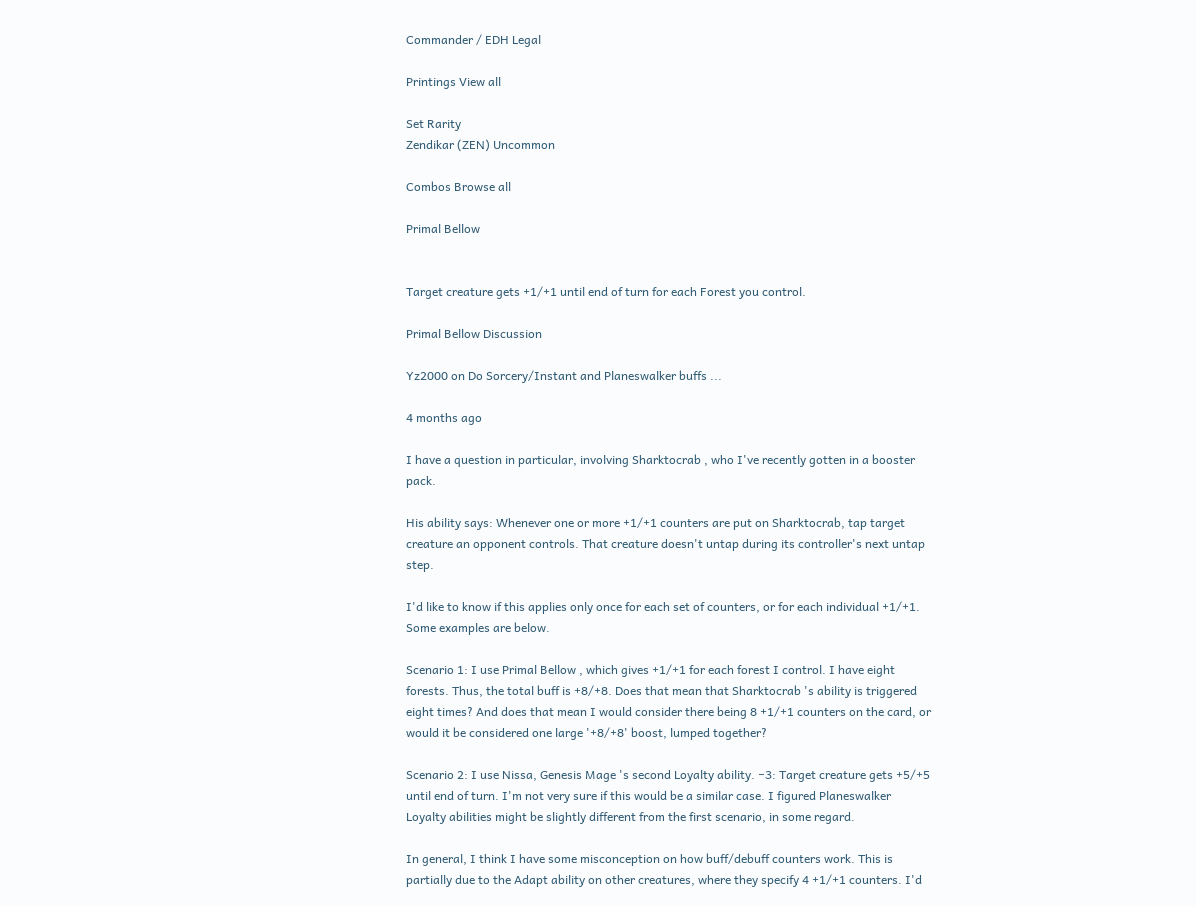Commander / EDH Legal

Printings View all

Set Rarity
Zendikar (ZEN) Uncommon

Combos Browse all

Primal Bellow


Target creature gets +1/+1 until end of turn for each Forest you control.

Primal Bellow Discussion

Yz2000 on Do Sorcery/Instant and Planeswalker buffs ...

4 months ago

I have a question in particular, involving Sharktocrab , who I've recently gotten in a booster pack.

His ability says: Whenever one or more +1/+1 counters are put on Sharktocrab, tap target creature an opponent controls. That creature doesn't untap during its controller's next untap step.

I'd like to know if this applies only once for each set of counters, or for each individual +1/+1. Some examples are below.

Scenario 1: I use Primal Bellow , which gives +1/+1 for each forest I control. I have eight forests. Thus, the total buff is +8/+8. Does that mean that Sharktocrab 's ability is triggered eight times? And does that mean I would consider there being 8 +1/+1 counters on the card, or would it be considered one large '+8/+8' boost, lumped together?

Scenario 2: I use Nissa, Genesis Mage 's second Loyalty ability. −3: Target creature gets +5/+5 until end of turn. I'm not very sure if this would be a similar case. I figured Planeswalker Loyalty abilities might be slightly different from the first scenario, in some regard.

In general, I think I have some misconception on how buff/debuff counters work. This is partially due to the Adapt ability on other creatures, where they specify 4 +1/+1 counters. I'd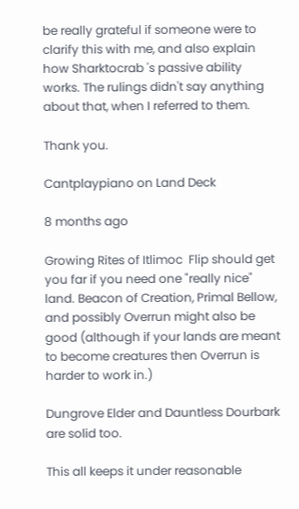be really grateful if someone were to clarify this with me, and also explain how Sharktocrab 's passive ability works. The rulings didn't say anything about that, when I referred to them.

Thank you.

Cantplaypiano on Land Deck

8 months ago

Growing Rites of Itlimoc  Flip should get you far if you need one "really nice" land. Beacon of Creation, Primal Bellow, and possibly Overrun might also be good (although if your lands are meant to become creatures then Overrun is harder to work in.)

Dungrove Elder and Dauntless Dourbark are solid too.

This all keeps it under reasonable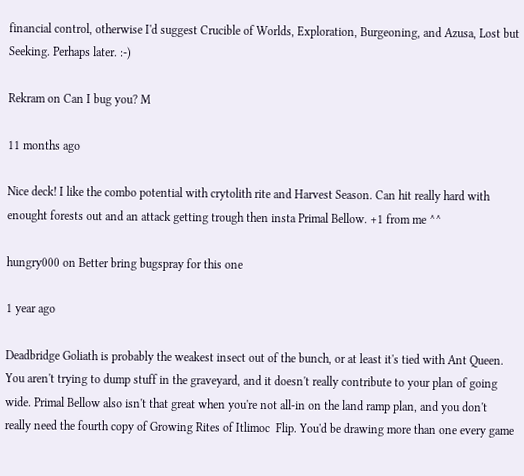financial control, otherwise I'd suggest Crucible of Worlds, Exploration, Burgeoning, and Azusa, Lost but Seeking. Perhaps later. :-)

Rekram on Can I bug you? M

11 months ago

Nice deck! I like the combo potential with crytolith rite and Harvest Season. Can hit really hard with enought forests out and an attack getting trough then insta Primal Bellow. +1 from me ^^

hungry000 on Better bring bugspray for this one

1 year ago

Deadbridge Goliath is probably the weakest insect out of the bunch, or at least it's tied with Ant Queen. You aren't trying to dump stuff in the graveyard, and it doesn't really contribute to your plan of going wide. Primal Bellow also isn't that great when you're not all-in on the land ramp plan, and you don't really need the fourth copy of Growing Rites of Itlimoc  Flip. You'd be drawing more than one every game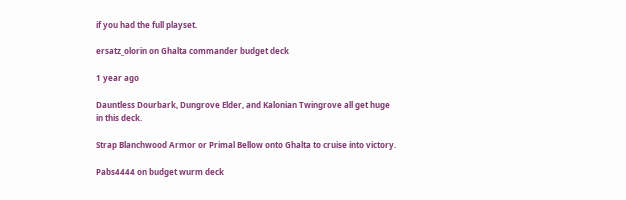if you had the full playset.

ersatz_olorin on Ghalta commander budget deck

1 year ago

Dauntless Dourbark, Dungrove Elder, and Kalonian Twingrove all get huge in this deck.

Strap Blanchwood Armor or Primal Bellow onto Ghalta to cruise into victory.

Pabs4444 on budget wurm deck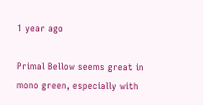1 year ago

Primal Bellow seems great in mono green, especially with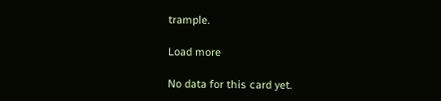trample.

Load more

No data for this card yet.